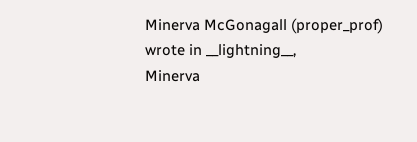Minerva McGonagall (proper_prof) wrote in __lightning__,
Minerva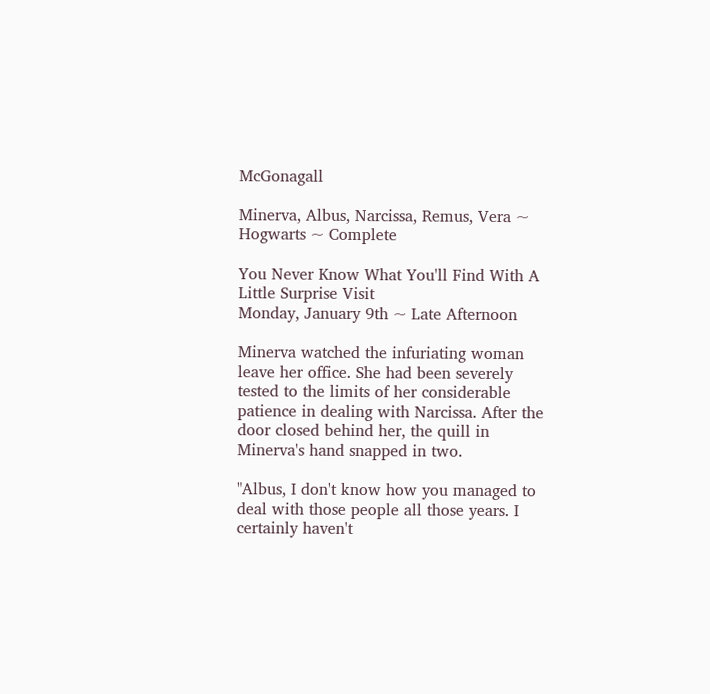McGonagall

Minerva, Albus, Narcissa, Remus, Vera ~ Hogwarts ~ Complete

You Never Know What You'll Find With A Little Surprise Visit
Monday, January 9th ~ Late Afternoon

Minerva watched the infuriating woman leave her office. She had been severely tested to the limits of her considerable patience in dealing with Narcissa. After the door closed behind her, the quill in Minerva's hand snapped in two.

"Albus, I don't know how you managed to deal with those people all those years. I certainly haven't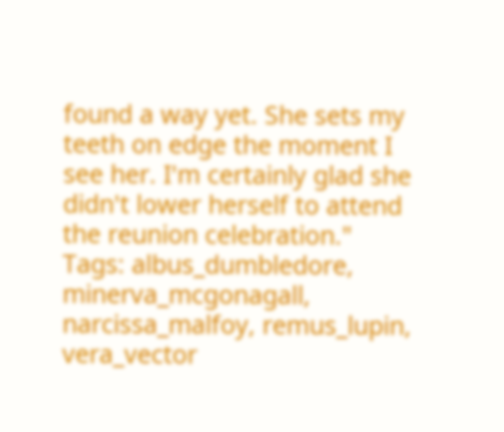found a way yet. She sets my teeth on edge the moment I see her. I'm certainly glad she didn't lower herself to attend the reunion celebration."
Tags: albus_dumbledore, minerva_mcgonagall, narcissa_malfoy, remus_lupin, vera_vector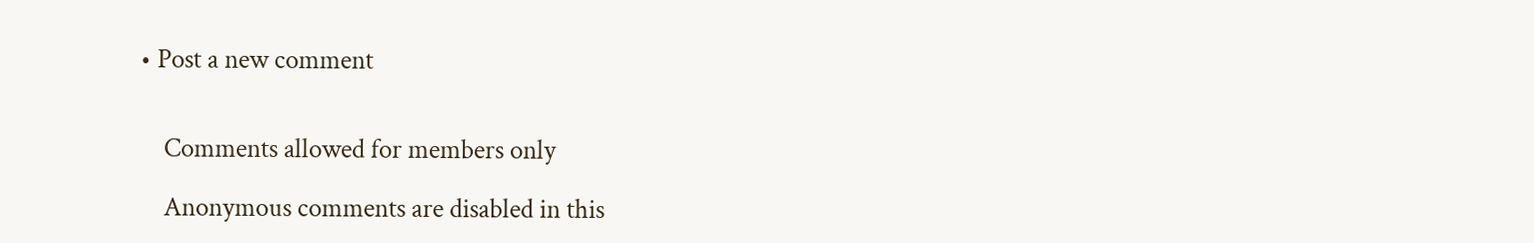• Post a new comment


    Comments allowed for members only

    Anonymous comments are disabled in this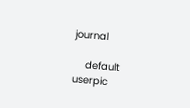journal

    default userpic